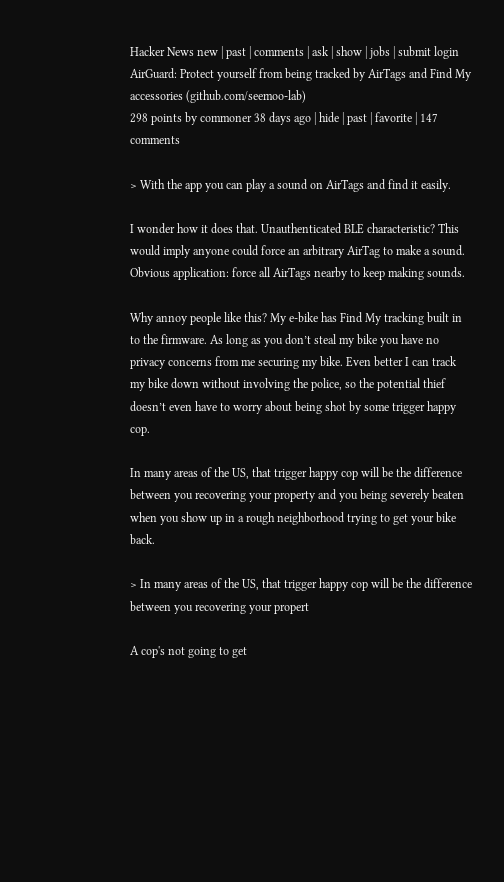Hacker News new | past | comments | ask | show | jobs | submit login
AirGuard: Protect yourself from being tracked by AirTags and Find My accessories (github.com/seemoo-lab)
298 points by commoner 38 days ago | hide | past | favorite | 147 comments

> With the app you can play a sound on AirTags and find it easily.

I wonder how it does that. Unauthenticated BLE characteristic? This would imply anyone could force an arbitrary AirTag to make a sound. Obvious application: force all AirTags nearby to keep making sounds.

Why annoy people like this? My e-bike has Find My tracking built in to the firmware. As long as you don’t steal my bike you have no privacy concerns from me securing my bike. Even better I can track my bike down without involving the police, so the potential thief doesn’t even have to worry about being shot by some trigger happy cop.

In many areas of the US, that trigger happy cop will be the difference between you recovering your property and you being severely beaten when you show up in a rough neighborhood trying to get your bike back.

> In many areas of the US, that trigger happy cop will be the difference between you recovering your propert

A cop's not going to get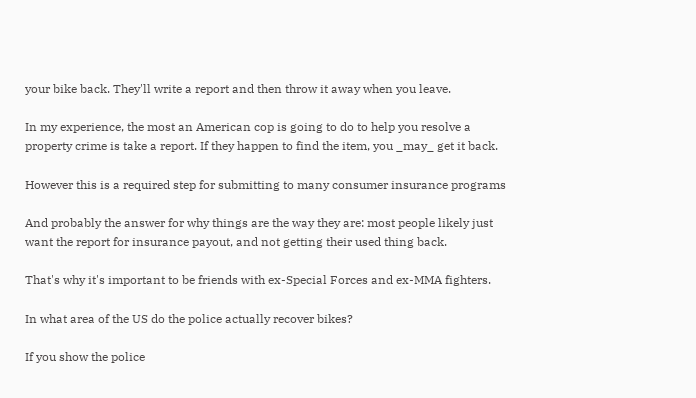your bike back. They'll write a report and then throw it away when you leave.

In my experience, the most an American cop is going to do to help you resolve a property crime is take a report. If they happen to find the item, you _may_ get it back.

However this is a required step for submitting to many consumer insurance programs

And probably the answer for why things are the way they are: most people likely just want the report for insurance payout, and not getting their used thing back.

That's why it's important to be friends with ex-Special Forces and ex-MMA fighters.

In what area of the US do the police actually recover bikes?

If you show the police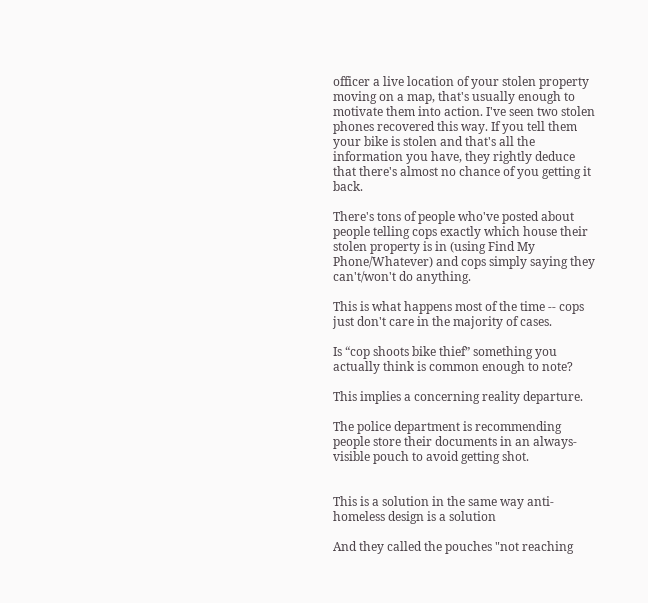officer a live location of your stolen property moving on a map, that's usually enough to motivate them into action. I've seen two stolen phones recovered this way. If you tell them your bike is stolen and that's all the information you have, they rightly deduce that there's almost no chance of you getting it back.

There's tons of people who've posted about people telling cops exactly which house their stolen property is in (using Find My Phone/Whatever) and cops simply saying they can't/won't do anything.

This is what happens most of the time -- cops just don't care in the majority of cases.

Is “cop shoots bike thief” something you actually think is common enough to note?

This implies a concerning reality departure.

The police department is recommending people store their documents in an always-visible pouch to avoid getting shot.


This is a solution in the same way anti-homeless design is a solution

And they called the pouches "not reaching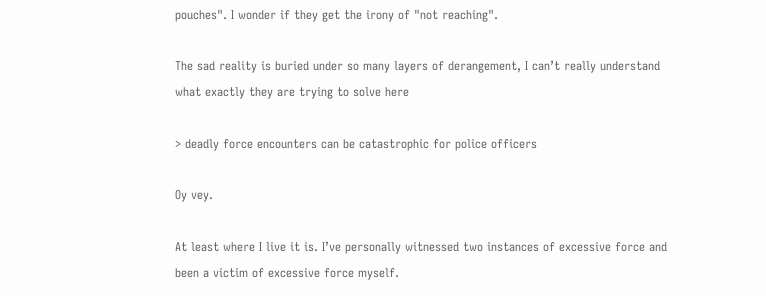pouches". I wonder if they get the irony of "not reaching".

The sad reality is buried under so many layers of derangement, I can’t really understand what exactly they are trying to solve here

> deadly force encounters can be catastrophic for police officers

Oy vey.

At least where I live it is. I’ve personally witnessed two instances of excessive force and been a victim of excessive force myself.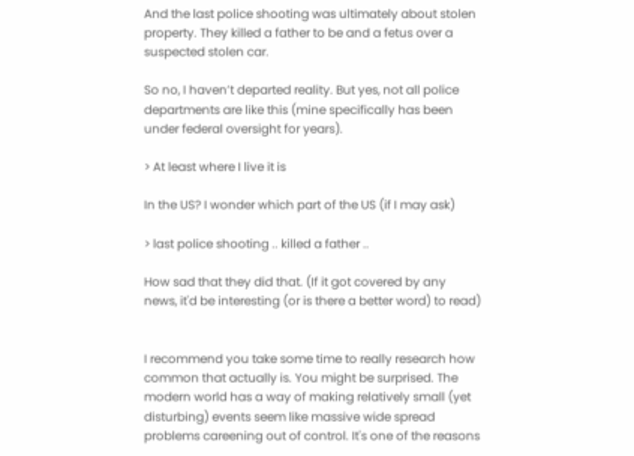And the last police shooting was ultimately about stolen property. They killed a father to be and a fetus over a suspected stolen car.

So no, I haven’t departed reality. But yes, not all police departments are like this (mine specifically has been under federal oversight for years).

> At least where I live it is

In the US? I wonder which part of the US (if I may ask)

> last police shooting .. killed a father ..

How sad that they did that. (If it got covered by any news, it'd be interesting (or is there a better word) to read)


I recommend you take some time to really research how common that actually is. You might be surprised. The modern world has a way of making relatively small (yet disturbing) events seem like massive wide spread problems careening out of control. It's one of the reasons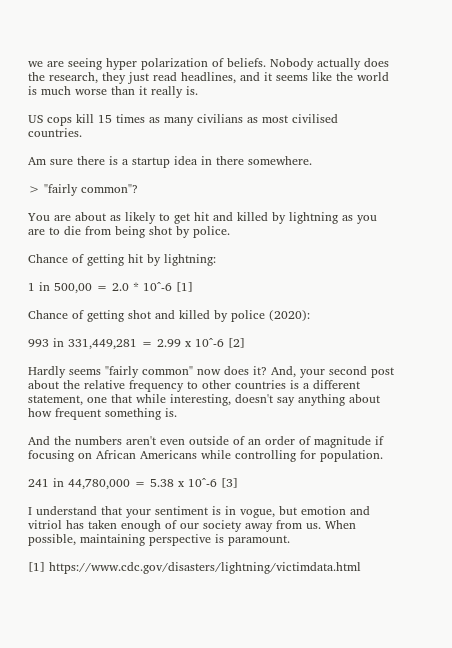we are seeing hyper polarization of beliefs. Nobody actually does the research, they just read headlines, and it seems like the world is much worse than it really is.

US cops kill 15 times as many civilians as most civilised countries.

Am sure there is a startup idea in there somewhere.

> "fairly common"?

You are about as likely to get hit and killed by lightning as you are to die from being shot by police.

Chance of getting hit by lightning:

1 in 500,00 = 2.0 * 10^-6 [1]

Chance of getting shot and killed by police (2020):

993 in 331,449,281 = 2.99 x 10^-6 [2]

Hardly seems "fairly common" now does it? And, your second post about the relative frequency to other countries is a different statement, one that while interesting, doesn't say anything about how frequent something is.

And the numbers aren't even outside of an order of magnitude if focusing on African Americans while controlling for population.

241 in 44,780,000 = 5.38 x 10^-6 [3]

I understand that your sentiment is in vogue, but emotion and vitriol has taken enough of our society away from us. When possible, maintaining perspective is paramount.

[1] https://www.cdc.gov/disasters/lightning/victimdata.html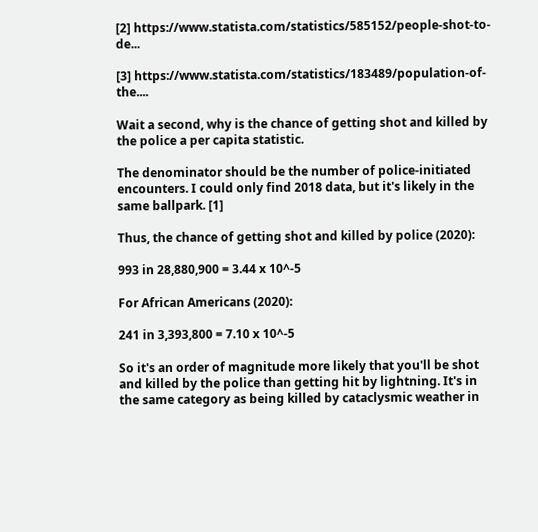[2] https://www.statista.com/statistics/585152/people-shot-to-de...

[3] https://www.statista.com/statistics/183489/population-of-the....

Wait a second, why is the chance of getting shot and killed by the police a per capita statistic.

The denominator should be the number of police-initiated encounters. I could only find 2018 data, but it's likely in the same ballpark. [1]

Thus, the chance of getting shot and killed by police (2020):

993 in 28,880,900 = 3.44 x 10^-5

For African Americans (2020):

241 in 3,393,800 = 7.10 x 10^-5

So it's an order of magnitude more likely that you'll be shot and killed by the police than getting hit by lightning. It's in the same category as being killed by cataclysmic weather in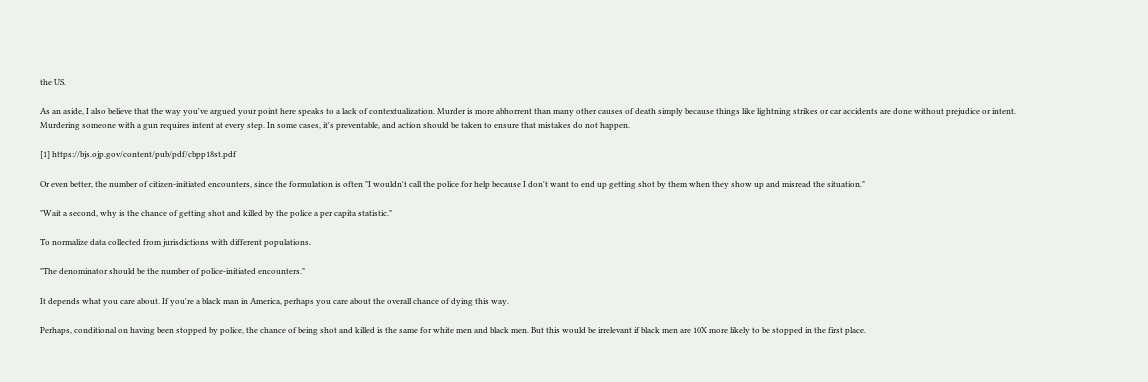the US.

As an aside, I also believe that the way you've argued your point here speaks to a lack of contextualization. Murder is more abhorrent than many other causes of death simply because things like lightning strikes or car accidents are done without prejudice or intent. Murdering someone with a gun requires intent at every step. In some cases, it's preventable, and action should be taken to ensure that mistakes do not happen.

[1] https://bjs.ojp.gov/content/pub/pdf/cbpp18st.pdf

Or even better, the number of citizen-initiated encounters, since the formulation is often "I wouldn't call the police for help because I don't want to end up getting shot by them when they show up and misread the situation."

"Wait a second, why is the chance of getting shot and killed by the police a per capita statistic."

To normalize data collected from jurisdictions with different populations.

"The denominator should be the number of police-initiated encounters."

It depends what you care about. If you're a black man in America, perhaps you care about the overall chance of dying this way.

Perhaps, conditional on having been stopped by police, the chance of being shot and killed is the same for white men and black men. But this would be irrelevant if black men are 10X more likely to be stopped in the first place.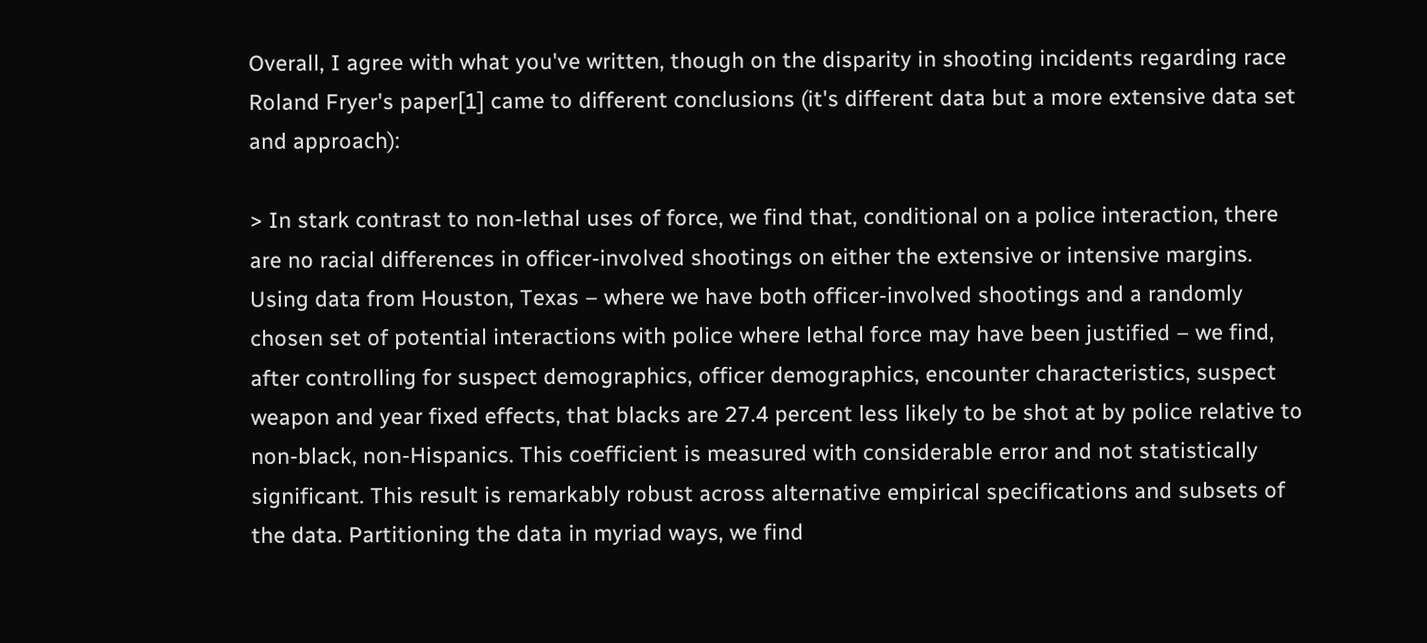Overall, I agree with what you've written, though on the disparity in shooting incidents regarding race Roland Fryer's paper[1] came to different conclusions (it's different data but a more extensive data set and approach):

> In stark contrast to non-lethal uses of force, we find that, conditional on a police interaction, there are no racial differences in officer-involved shootings on either the extensive or intensive margins. Using data from Houston, Texas – where we have both officer-involved shootings and a randomly chosen set of potential interactions with police where lethal force may have been justified – we find, after controlling for suspect demographics, officer demographics, encounter characteristics, suspect weapon and year fixed effects, that blacks are 27.4 percent less likely to be shot at by police relative to non-black, non-Hispanics. This coefficient is measured with considerable error and not statistically significant. This result is remarkably robust across alternative empirical specifications and subsets of the data. Partitioning the data in myriad ways, we find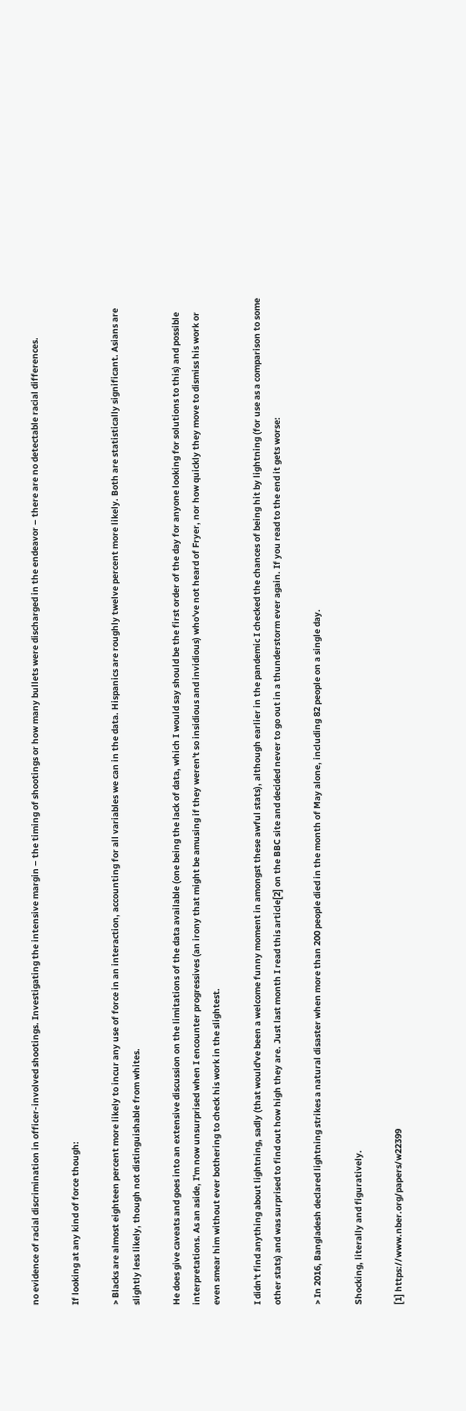no evidence of racial discrimination in officer-involved shootings. Investigating the intensive margin – the timing of shootings or how many bullets were discharged in the endeavor – there are no detectable racial differences.

If looking at any kind of force though:

> Blacks are almost eighteen percent more likely to incur any use of force in an interaction, accounting for all variables we can in the data. Hispanics are roughly twelve percent more likely. Both are statistically significant. Asians are slightly less likely, though not distinguishable from whites.

He does give caveats and goes into an extensive discussion on the limitations of the data available (one being the lack of data, which I would say should be the first order of the day for anyone looking for solutions to this) and possible interpretations. As an aside, I'm now unsurprised when I encounter progressives (an irony that might be amusing if they weren't so insidious and invidious) who've not heard of Fryer, nor how quickly they move to dismiss his work or even smear him without ever bothering to check his work in the slightest.

I didn't find anything about lightning, sadly (that would've been a welcome funny moment in amongst these awful stats), although earlier in the pandemic I checked the chances of being hit by lightning (for use as a comparison to some other stats) and was surprised to find out how high they are. Just last month I read this article[2] on the BBC site and decided never to go out in a thunderstorm ever again. If you read to the end it gets worse:

> In 2016, Bangladesh declared lightning strikes a natural disaster when more than 200 people died in the month of May alone, including 82 people on a single day.

Shocking, literally and figuratively.

[1] https://www.nber.org/papers/w22399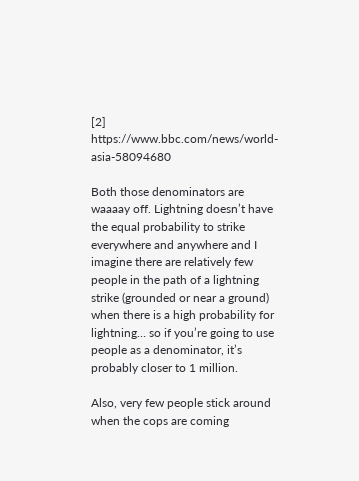[2] https://www.bbc.com/news/world-asia-58094680

Both those denominators are waaaay off. Lightning doesn’t have the equal probability to strike everywhere and anywhere and I imagine there are relatively few people in the path of a lightning strike (grounded or near a ground) when there is a high probability for lightning… so if you’re going to use people as a denominator, it’s probably closer to 1 million.

Also, very few people stick around when the cops are coming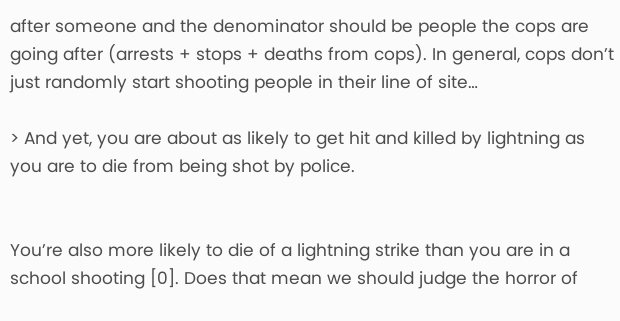after someone and the denominator should be people the cops are going after (arrests + stops + deaths from cops). In general, cops don’t just randomly start shooting people in their line of site…

> And yet, you are about as likely to get hit and killed by lightning as you are to die from being shot by police.


You’re also more likely to die of a lightning strike than you are in a school shooting [0]. Does that mean we should judge the horror of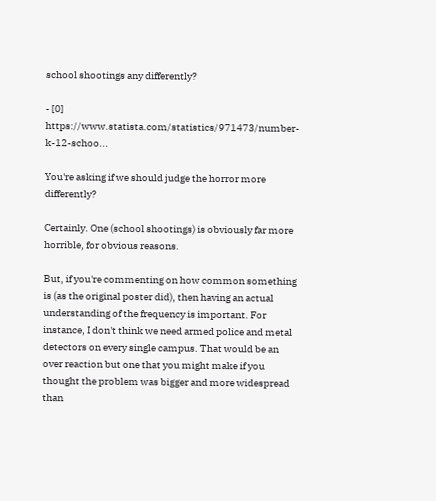school shootings any differently?

- [0] https://www.statista.com/statistics/971473/number-k-12-schoo...

You're asking if we should judge the horror more differently?

Certainly. One (school shootings) is obviously far more horrible, for obvious reasons.

But, if you're commenting on how common something is (as the original poster did), then having an actual understanding of the frequency is important. For instance, I don't think we need armed police and metal detectors on every single campus. That would be an over reaction but one that you might make if you thought the problem was bigger and more widespread than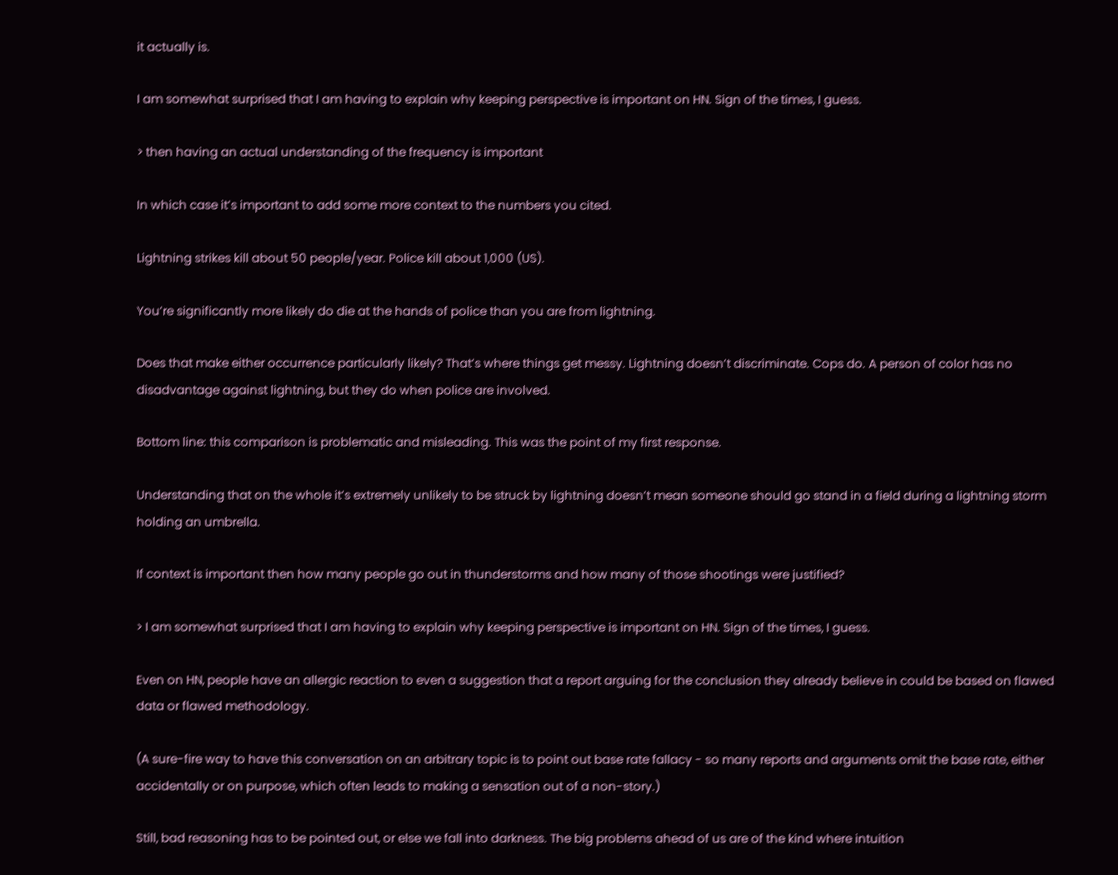it actually is.

I am somewhat surprised that I am having to explain why keeping perspective is important on HN. Sign of the times, I guess.

> then having an actual understanding of the frequency is important

In which case it’s important to add some more context to the numbers you cited.

Lightning strikes kill about 50 people/year. Police kill about 1,000 (US).

You’re significantly more likely do die at the hands of police than you are from lightning.

Does that make either occurrence particularly likely? That’s where things get messy. Lightning doesn’t discriminate. Cops do. A person of color has no disadvantage against lightning, but they do when police are involved.

Bottom line: this comparison is problematic and misleading. This was the point of my first response.

Understanding that on the whole it’s extremely unlikely to be struck by lightning doesn’t mean someone should go stand in a field during a lightning storm holding an umbrella.

If context is important then how many people go out in thunderstorms and how many of those shootings were justified?

> I am somewhat surprised that I am having to explain why keeping perspective is important on HN. Sign of the times, I guess.

Even on HN, people have an allergic reaction to even a suggestion that a report arguing for the conclusion they already believe in could be based on flawed data or flawed methodology.

(A sure-fire way to have this conversation on an arbitrary topic is to point out base rate fallacy - so many reports and arguments omit the base rate, either accidentally or on purpose, which often leads to making a sensation out of a non-story.)

Still, bad reasoning has to be pointed out, or else we fall into darkness. The big problems ahead of us are of the kind where intuition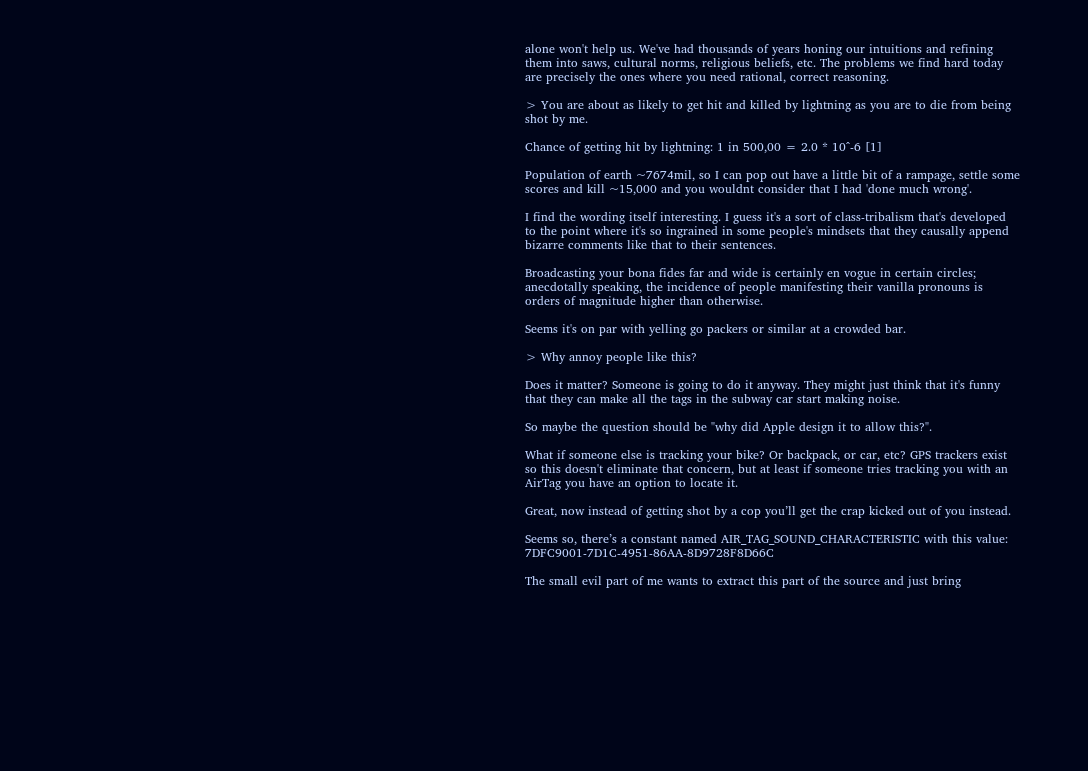alone won't help us. We've had thousands of years honing our intuitions and refining them into saws, cultural norms, religious beliefs, etc. The problems we find hard today are precisely the ones where you need rational, correct reasoning.

> You are about as likely to get hit and killed by lightning as you are to die from being shot by me.

Chance of getting hit by lightning: 1 in 500,00 = 2.0 * 10^-6 [1]

Population of earth ~7674mil, so I can pop out have a little bit of a rampage, settle some scores and kill ~15,000 and you wouldnt consider that I had 'done much wrong'.

I find the wording itself interesting. I guess it's a sort of class-tribalism that's developed to the point where it's so ingrained in some people's mindsets that they causally append bizarre comments like that to their sentences.

Broadcasting your bona fides far and wide is certainly en vogue in certain circles; anecdotally speaking, the incidence of people manifesting their vanilla pronouns is orders of magnitude higher than otherwise.

Seems it's on par with yelling go packers or similar at a crowded bar.

> Why annoy people like this?

Does it matter? Someone is going to do it anyway. They might just think that it's funny that they can make all the tags in the subway car start making noise.

So maybe the question should be "why did Apple design it to allow this?".

What if someone else is tracking your bike? Or backpack, or car, etc? GPS trackers exist so this doesn't eliminate that concern, but at least if someone tries tracking you with an AirTag you have an option to locate it.

Great, now instead of getting shot by a cop you’ll get the crap kicked out of you instead.

Seems so, there’s a constant named AIR_TAG_SOUND_CHARACTERISTIC with this value: 7DFC9001-7D1C-4951-86AA-8D9728F8D66C

The small evil part of me wants to extract this part of the source and just bring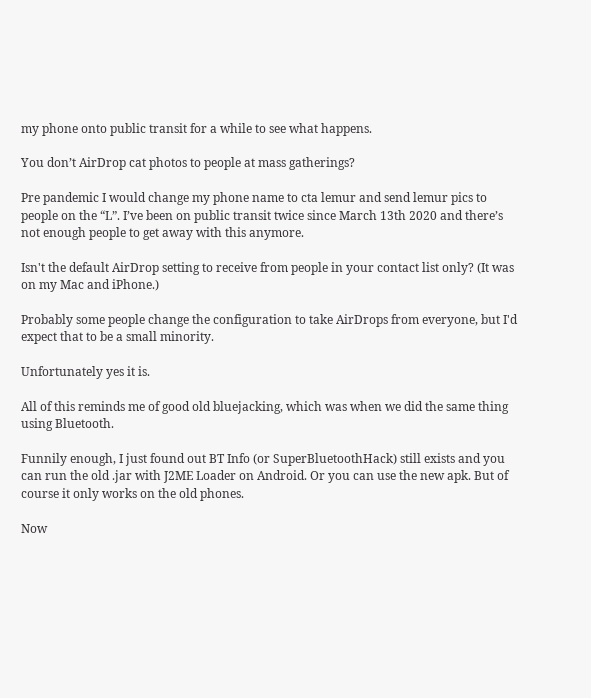my phone onto public transit for a while to see what happens.

You don’t AirDrop cat photos to people at mass gatherings?

Pre pandemic I would change my phone name to cta lemur and send lemur pics to people on the “L”. I’ve been on public transit twice since March 13th 2020 and there’s not enough people to get away with this anymore.

Isn't the default AirDrop setting to receive from people in your contact list only? (It was on my Mac and iPhone.)

Probably some people change the configuration to take AirDrops from everyone, but I'd expect that to be a small minority.

Unfortunately yes it is.

All of this reminds me of good old bluejacking, which was when we did the same thing using Bluetooth.

Funnily enough, I just found out BT Info (or SuperBluetoothHack) still exists and you can run the old .jar with J2ME Loader on Android. Or you can use the new apk. But of course it only works on the old phones.

Now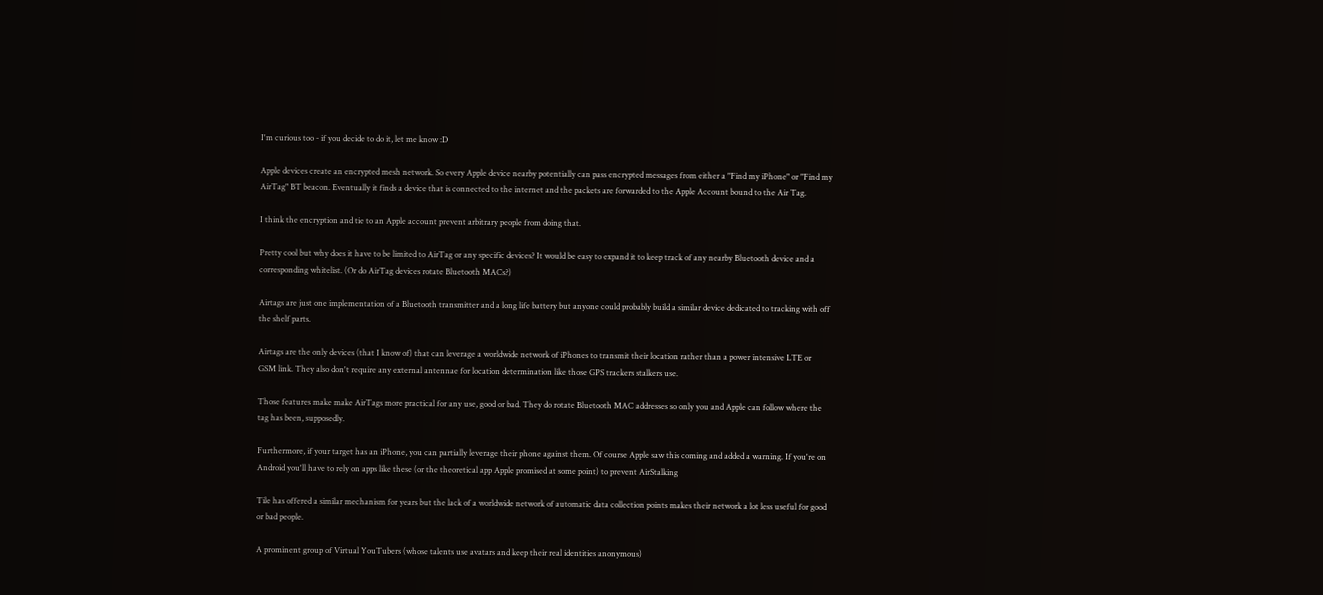I'm curious too - if you decide to do it, let me know :D

Apple devices create an encrypted mesh network. So every Apple device nearby potentially can pass encrypted messages from either a "Find my iPhone" or "Find my AirTag" BT beacon. Eventually it finds a device that is connected to the internet and the packets are forwarded to the Apple Account bound to the Air Tag.

I think the encryption and tie to an Apple account prevent arbitrary people from doing that.

Pretty cool but why does it have to be limited to AirTag or any specific devices? It would be easy to expand it to keep track of any nearby Bluetooth device and a corresponding whitelist. (Or do AirTag devices rotate Bluetooth MACs?)

Airtags are just one implementation of a Bluetooth transmitter and a long life battery but anyone could probably build a similar device dedicated to tracking with off the shelf parts.

Airtags are the only devices (that I know of) that can leverage a worldwide network of iPhones to transmit their location rather than a power intensive LTE or GSM link. They also don't require any external antennae for location determination like those GPS trackers stalkers use.

Those features make make AirTags more practical for any use, good or bad. They do rotate Bluetooth MAC addresses so only you and Apple can follow where the tag has been, supposedly.

Furthermore, if your target has an iPhone, you can partially leverage their phone against them. Of course Apple saw this coming and added a warning. If you're on Android you'll have to rely on apps like these (or the theoretical app Apple promised at some point) to prevent AirStalking

Tile has offered a similar mechanism for years but the lack of a worldwide network of automatic data collection points makes their network a lot less useful for good or bad people.

A prominent group of Virtual YouTubers (whose talents use avatars and keep their real identities anonymous)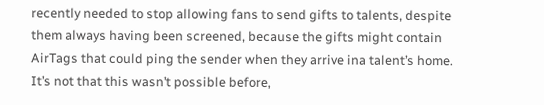recently needed to stop allowing fans to send gifts to talents, despite them always having been screened, because the gifts might contain AirTags that could ping the sender when they arrive ina talent’s home. It’s not that this wasn’t possible before,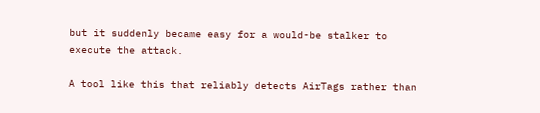but it suddenly became easy for a would-be stalker to execute the attack.

A tool like this that reliably detects AirTags rather than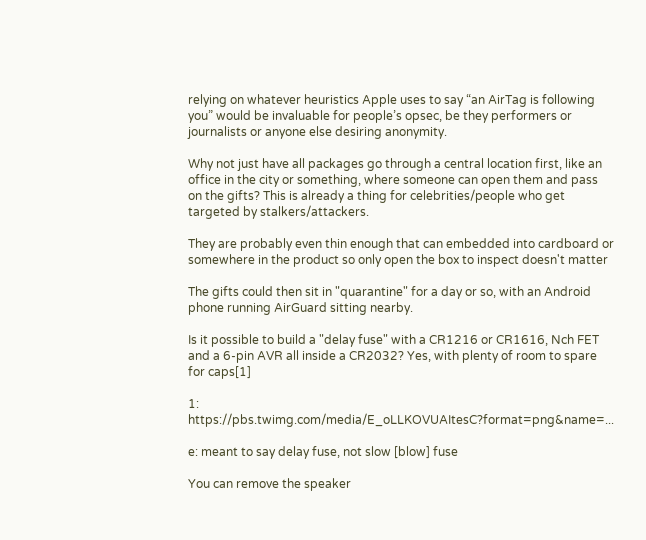relying on whatever heuristics Apple uses to say “an AirTag is following you” would be invaluable for people’s opsec, be they performers or journalists or anyone else desiring anonymity.

Why not just have all packages go through a central location first, like an office in the city or something, where someone can open them and pass on the gifts? This is already a thing for celebrities/people who get targeted by stalkers/attackers.

They are probably even thin enough that can embedded into cardboard or somewhere in the product so only open the box to inspect doesn't matter

The gifts could then sit in "quarantine" for a day or so, with an Android phone running AirGuard sitting nearby.

Is it possible to build a "delay fuse" with a CR1216 or CR1616, Nch FET and a 6-pin AVR all inside a CR2032? Yes, with plenty of room to spare for caps[1]

1: https://pbs.twimg.com/media/E_oLLKOVUAItesC?format=png&name=...

e: meant to say delay fuse, not slow [blow] fuse

You can remove the speaker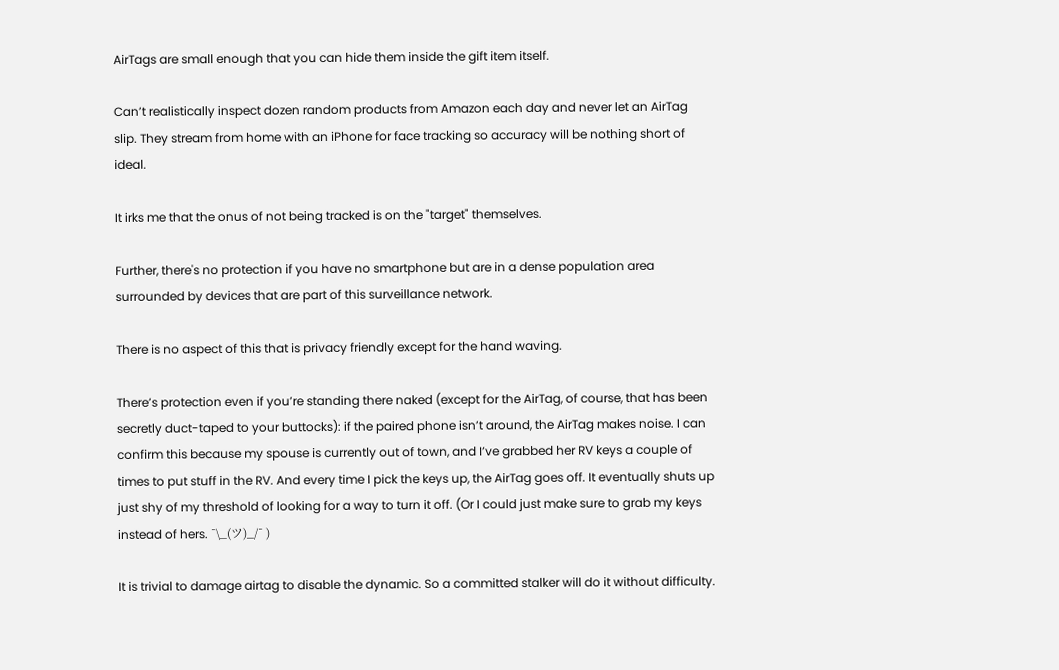AirTags are small enough that you can hide them inside the gift item itself.

Can’t realistically inspect dozen random products from Amazon each day and never let an AirTag slip. They stream from home with an iPhone for face tracking so accuracy will be nothing short of ideal.

It irks me that the onus of not being tracked is on the "target" themselves.

Further, there's no protection if you have no smartphone but are in a dense population area surrounded by devices that are part of this surveillance network.

There is no aspect of this that is privacy friendly except for the hand waving.

There’s protection even if you’re standing there naked (except for the AirTag, of course, that has been secretly duct-taped to your buttocks): if the paired phone isn’t around, the AirTag makes noise. I can confirm this because my spouse is currently out of town, and I’ve grabbed her RV keys a couple of times to put stuff in the RV. And every time I pick the keys up, the AirTag goes off. It eventually shuts up just shy of my threshold of looking for a way to turn it off. (Or I could just make sure to grab my keys instead of hers. ¯\_(ツ)_/¯ )

It is trivial to damage airtag to disable the dynamic. So a committed stalker will do it without difficulty.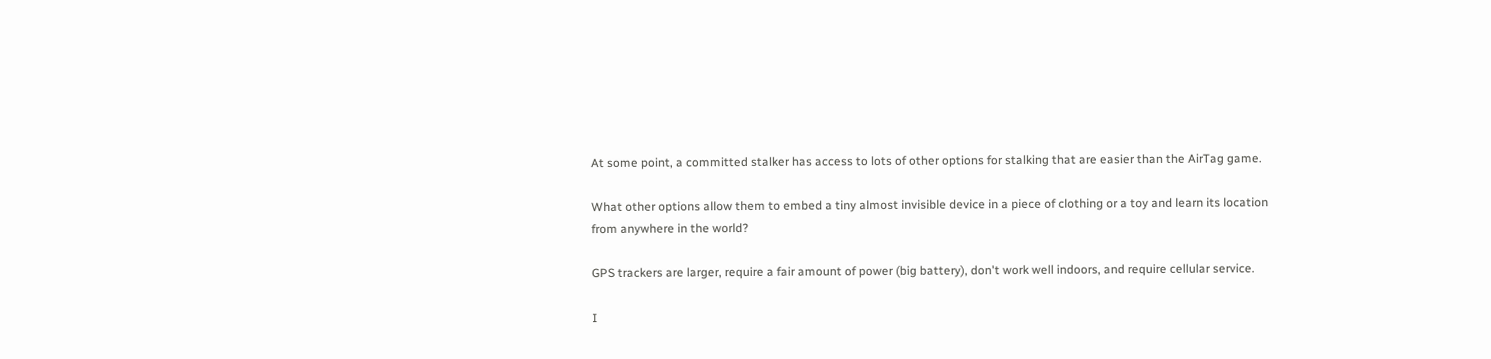At some point, a committed stalker has access to lots of other options for stalking that are easier than the AirTag game.

What other options allow them to embed a tiny almost invisible device in a piece of clothing or a toy and learn its location from anywhere in the world?

GPS trackers are larger, require a fair amount of power (big battery), don't work well indoors, and require cellular service.

I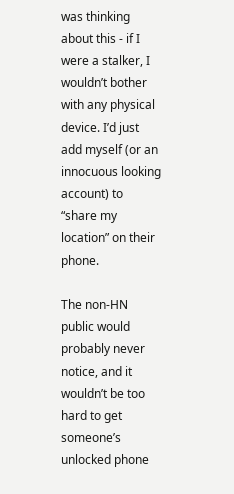was thinking about this - if I were a stalker, I wouldn’t bother with any physical device. I’d just add myself (or an innocuous looking account) to “share my location” on their phone.

The non-HN public would probably never notice, and it wouldn’t be too hard to get someone’s unlocked phone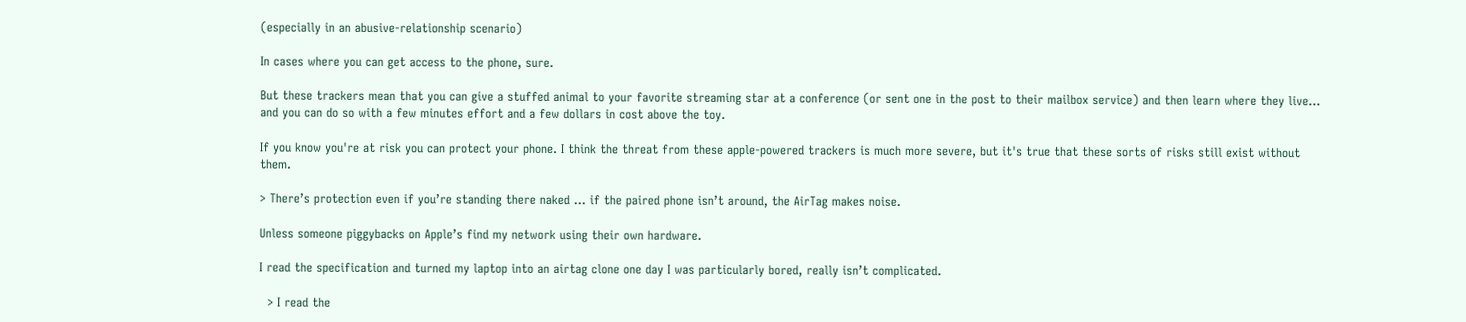(especially in an abusive-relationship scenario)

In cases where you can get access to the phone, sure.

But these trackers mean that you can give a stuffed animal to your favorite streaming star at a conference (or sent one in the post to their mailbox service) and then learn where they live... and you can do so with a few minutes effort and a few dollars in cost above the toy.

If you know you're at risk you can protect your phone. I think the threat from these apple-powered trackers is much more severe, but it's true that these sorts of risks still exist without them.

> There’s protection even if you’re standing there naked … if the paired phone isn’t around, the AirTag makes noise.

Unless someone piggybacks on Apple’s find my network using their own hardware.

I read the specification and turned my laptop into an airtag clone one day I was particularly bored, really isn’t complicated.

  > I read the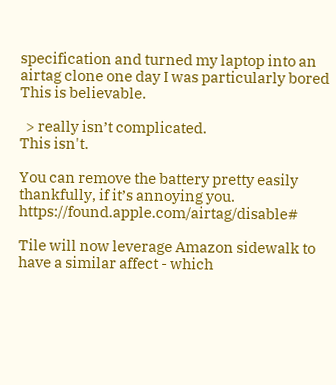specification and turned my laptop into an airtag clone one day I was particularly bored
This is believable.

  > really isn’t complicated.
This isn't.

You can remove the battery pretty easily thankfully, if it’s annoying you. https://found.apple.com/airtag/disable#

Tile will now leverage Amazon sidewalk to have a similar affect - which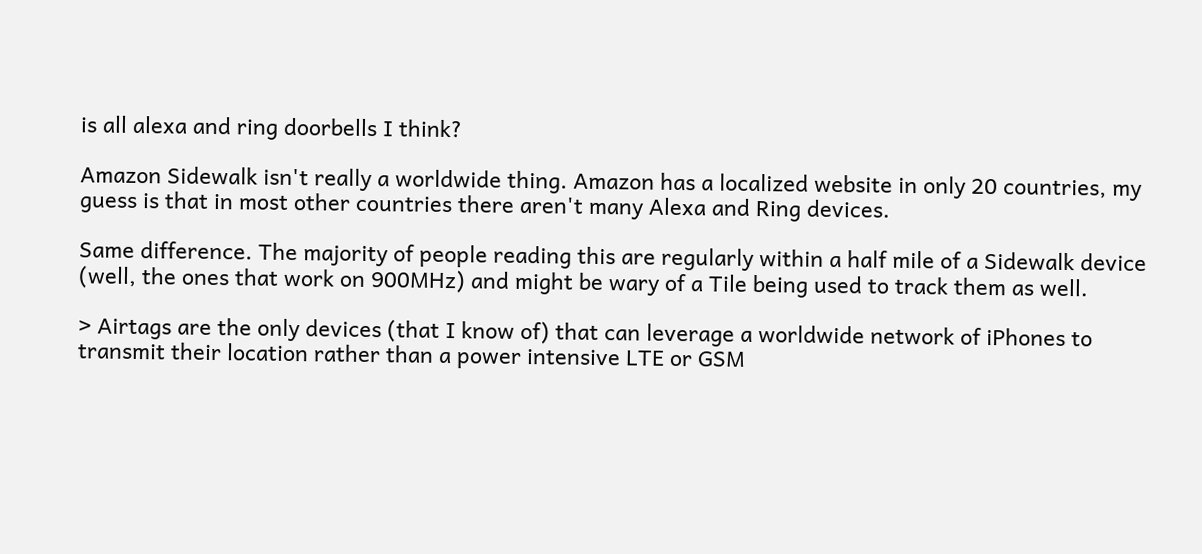is all alexa and ring doorbells I think?

Amazon Sidewalk isn't really a worldwide thing. Amazon has a localized website in only 20 countries, my guess is that in most other countries there aren't many Alexa and Ring devices.

Same difference. The majority of people reading this are regularly within a half mile of a Sidewalk device (well, the ones that work on 900MHz) and might be wary of a Tile being used to track them as well.

> Airtags are the only devices (that I know of) that can leverage a worldwide network of iPhones to transmit their location rather than a power intensive LTE or GSM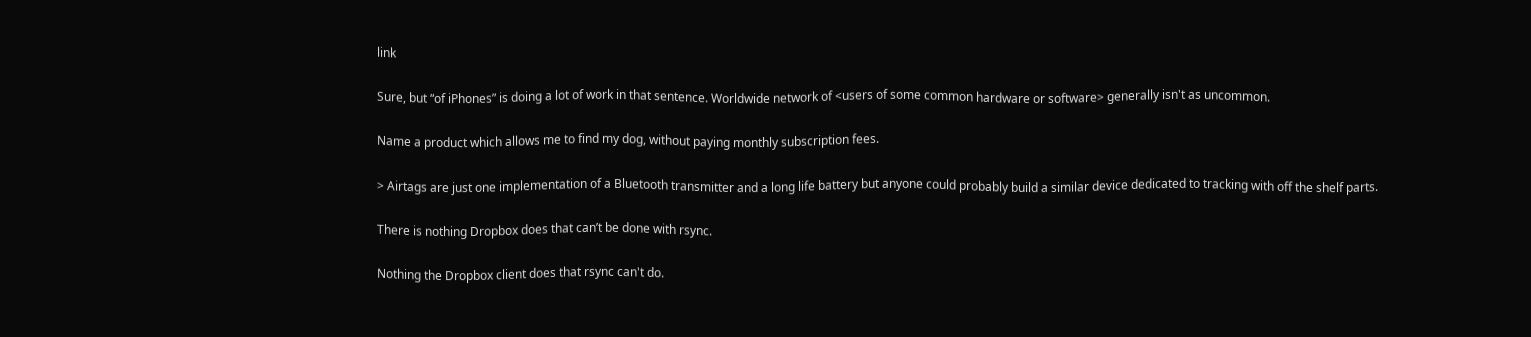link

Sure, but “of iPhones” is doing a lot of work in that sentence. Worldwide network of <users of some common hardware or software> generally isn't as uncommon.

Name a product which allows me to find my dog, without paying monthly subscription fees.

> Airtags are just one implementation of a Bluetooth transmitter and a long life battery but anyone could probably build a similar device dedicated to tracking with off the shelf parts.

There is nothing Dropbox does that can’t be done with rsync.

Nothing the Dropbox client does that rsync can't do.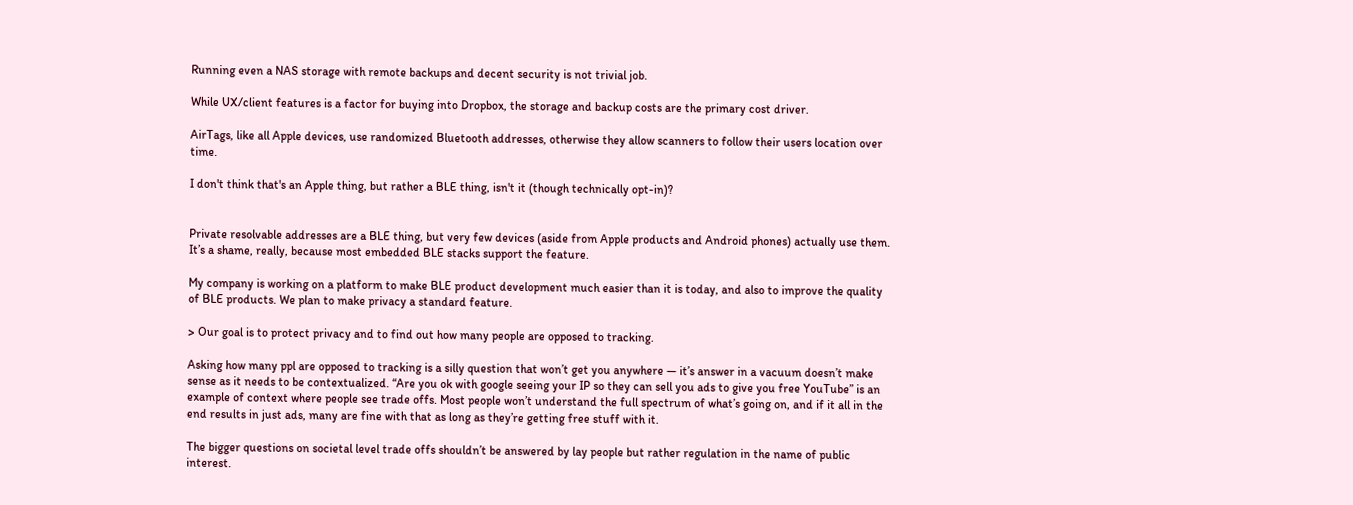Running even a NAS storage with remote backups and decent security is not trivial job.

While UX/client features is a factor for buying into Dropbox, the storage and backup costs are the primary cost driver.

AirTags, like all Apple devices, use randomized Bluetooth addresses, otherwise they allow scanners to follow their users location over time.

I don't think that's an Apple thing, but rather a BLE thing, isn't it (though technically opt-in)?


Private resolvable addresses are a BLE thing, but very few devices (aside from Apple products and Android phones) actually use them. It’s a shame, really, because most embedded BLE stacks support the feature.

My company is working on a platform to make BLE product development much easier than it is today, and also to improve the quality of BLE products. We plan to make privacy a standard feature.

> Our goal is to protect privacy and to find out how many people are opposed to tracking.

Asking how many ppl are opposed to tracking is a silly question that won’t get you anywhere — it’s answer in a vacuum doesn’t make sense as it needs to be contextualized. “Are you ok with google seeing your IP so they can sell you ads to give you free YouTube” is an example of context where people see trade offs. Most people won’t understand the full spectrum of what’s going on, and if it all in the end results in just ads, many are fine with that as long as they’re getting free stuff with it.

The bigger questions on societal level trade offs shouldn’t be answered by lay people but rather regulation in the name of public interest.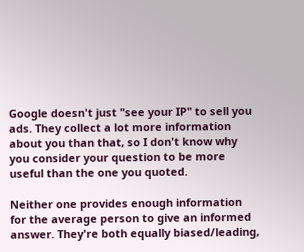Google doesn't just "see your IP" to sell you ads. They collect a lot more information about you than that, so I don't know why you consider your question to be more useful than the one you quoted.

Neither one provides enough information for the average person to give an informed answer. They're both equally biased/leading,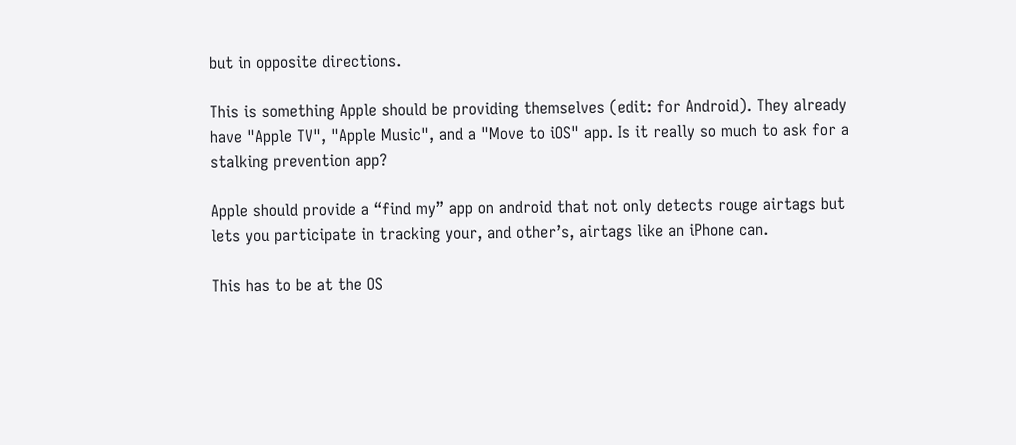but in opposite directions.

This is something Apple should be providing themselves (edit: for Android). They already have "Apple TV", "Apple Music", and a "Move to iOS" app. Is it really so much to ask for a stalking prevention app?

Apple should provide a “find my” app on android that not only detects rouge airtags but lets you participate in tracking your, and other’s, airtags like an iPhone can.

This has to be at the OS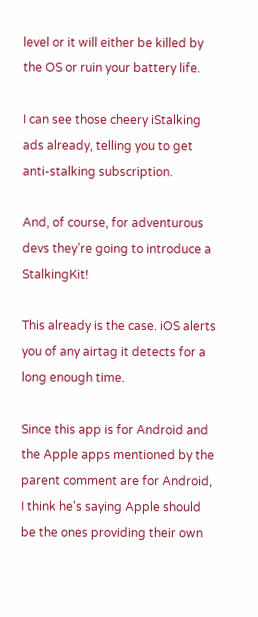level or it will either be killed by the OS or ruin your battery life.

I can see those cheery iStalking ads already, telling you to get anti-stalking subscription.

And, of course, for adventurous devs they’re going to introduce a StalkingKit!

This already is the case. iOS alerts you of any airtag it detects for a long enough time.

Since this app is for Android and the Apple apps mentioned by the parent comment are for Android, I think he's saying Apple should be the ones providing their own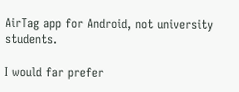AirTag app for Android, not university students.

I would far prefer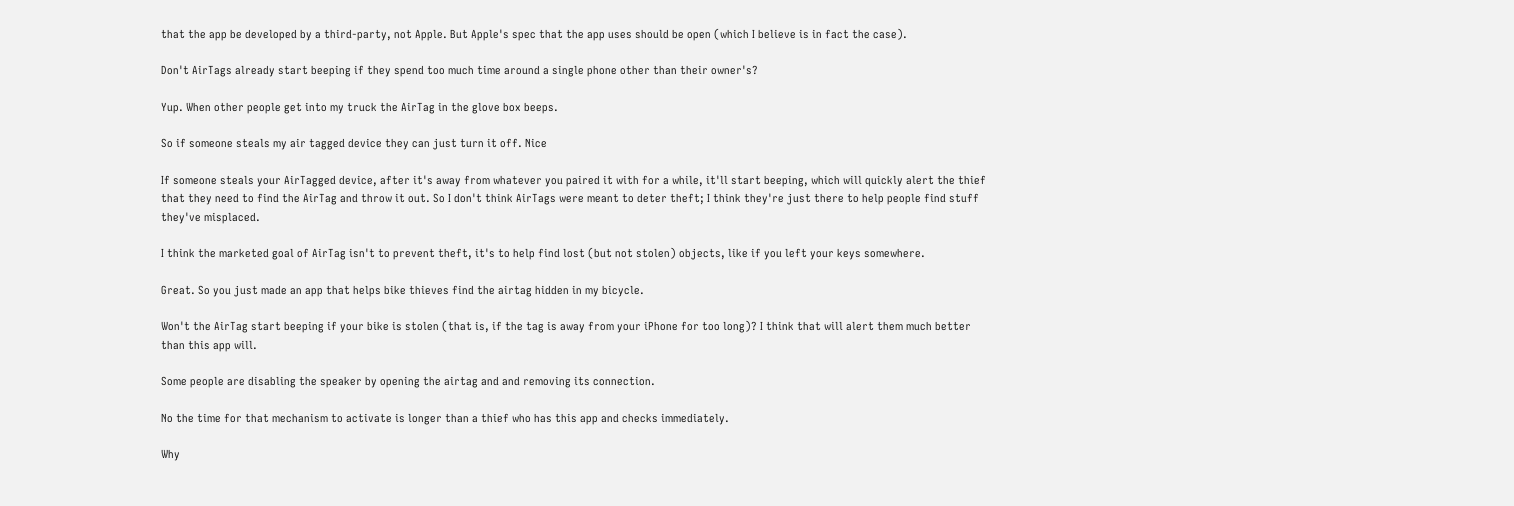that the app be developed by a third-party, not Apple. But Apple's spec that the app uses should be open (which I believe is in fact the case).

Don't AirTags already start beeping if they spend too much time around a single phone other than their owner's?

Yup. When other people get into my truck the AirTag in the glove box beeps.

So if someone steals my air tagged device they can just turn it off. Nice

If someone steals your AirTagged device, after it's away from whatever you paired it with for a while, it'll start beeping, which will quickly alert the thief that they need to find the AirTag and throw it out. So I don't think AirTags were meant to deter theft; I think they're just there to help people find stuff they've misplaced.

I think the marketed goal of AirTag isn't to prevent theft, it's to help find lost (but not stolen) objects, like if you left your keys somewhere.

Great. So you just made an app that helps bike thieves find the airtag hidden in my bicycle.

Won't the AirTag start beeping if your bike is stolen (that is, if the tag is away from your iPhone for too long)? I think that will alert them much better than this app will.

Some people are disabling the speaker by opening the airtag and and removing its connection.

No the time for that mechanism to activate is longer than a thief who has this app and checks immediately.

Why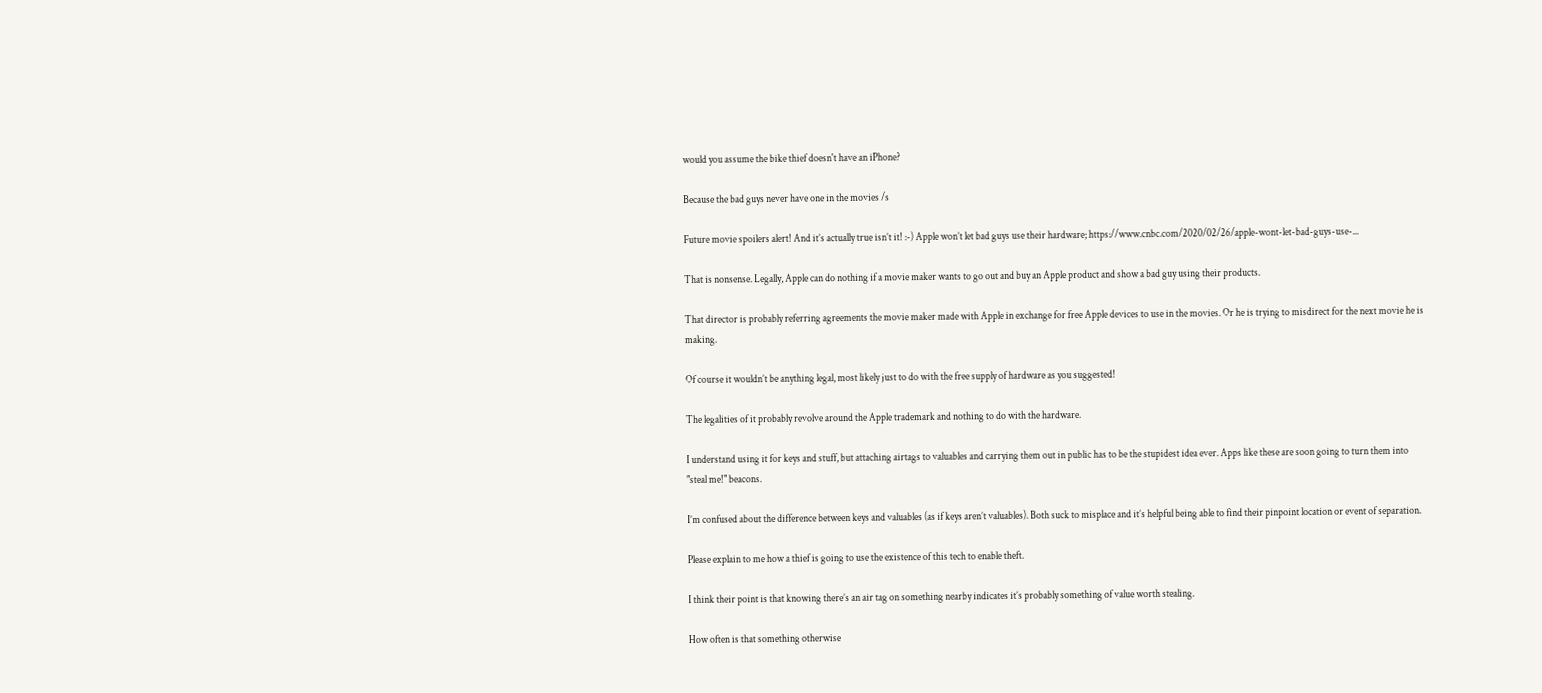would you assume the bike thief doesn't have an iPhone?

Because the bad guys never have one in the movies /s

Future movie spoilers alert! And it’s actually true isn’t it! :-) Apple won’t let bad guys use their hardware; https://www.cnbc.com/2020/02/26/apple-wont-let-bad-guys-use-...

That is nonsense. Legally, Apple can do nothing if a movie maker wants to go out and buy an Apple product and show a bad guy using their products.

That director is probably referring agreements the movie maker made with Apple in exchange for free Apple devices to use in the movies. Or he is trying to misdirect for the next movie he is making.

Of course it wouldn’t be anything legal, most likely just to do with the free supply of hardware as you suggested!

The legalities of it probably revolve around the Apple trademark and nothing to do with the hardware.

I understand using it for keys and stuff, but attaching airtags to valuables and carrying them out in public has to be the stupidest idea ever. Apps like these are soon going to turn them into "steal me!" beacons.

I’m confused about the difference between keys and valuables (as if keys aren’t valuables). Both suck to misplace and it’s helpful being able to find their pinpoint location or event of separation.

Please explain to me how a thief is going to use the existence of this tech to enable theft.

I think their point is that knowing there’s an air tag on something nearby indicates it’s probably something of value worth stealing.

How often is that something otherwise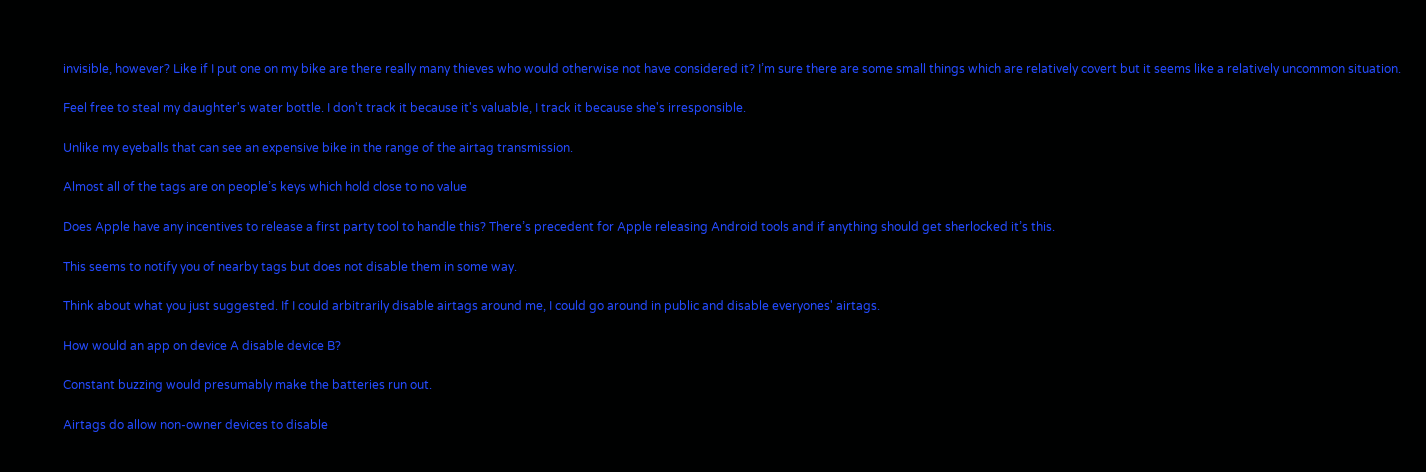invisible, however? Like if I put one on my bike are there really many thieves who would otherwise not have considered it? I’m sure there are some small things which are relatively covert but it seems like a relatively uncommon situation.

Feel free to steal my daughter's water bottle. I don't track it because it's valuable, I track it because she's irresponsible.

Unlike my eyeballs that can see an expensive bike in the range of the airtag transmission.

Almost all of the tags are on people’s keys which hold close to no value

Does Apple have any incentives to release a first party tool to handle this? There’s precedent for Apple releasing Android tools and if anything should get sherlocked it’s this.

This seems to notify you of nearby tags but does not disable them in some way.

Think about what you just suggested. If I could arbitrarily disable airtags around me, I could go around in public and disable everyones' airtags.

How would an app on device A disable device B?

Constant buzzing would presumably make the batteries run out.

Airtags do allow non-owner devices to disable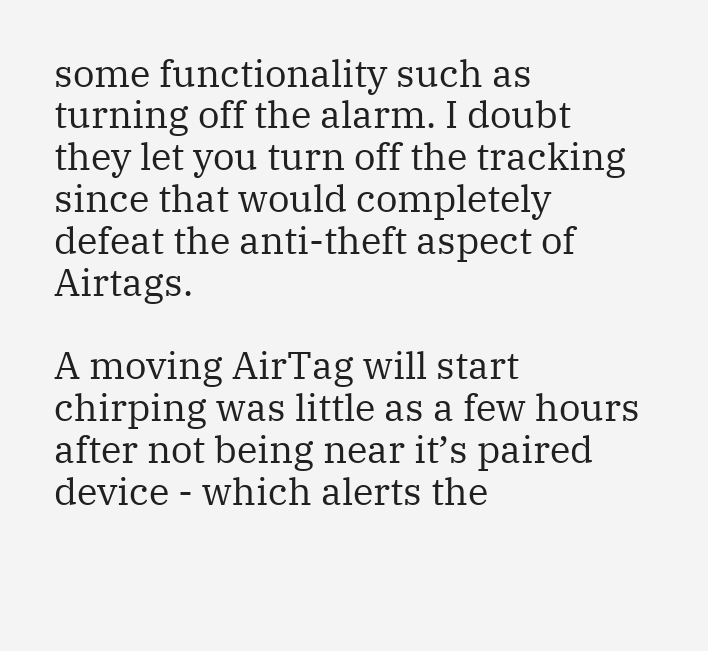some functionality such as turning off the alarm. I doubt they let you turn off the tracking since that would completely defeat the anti-theft aspect of Airtags.

A moving AirTag will start chirping was little as a few hours after not being near it’s paired device - which alerts the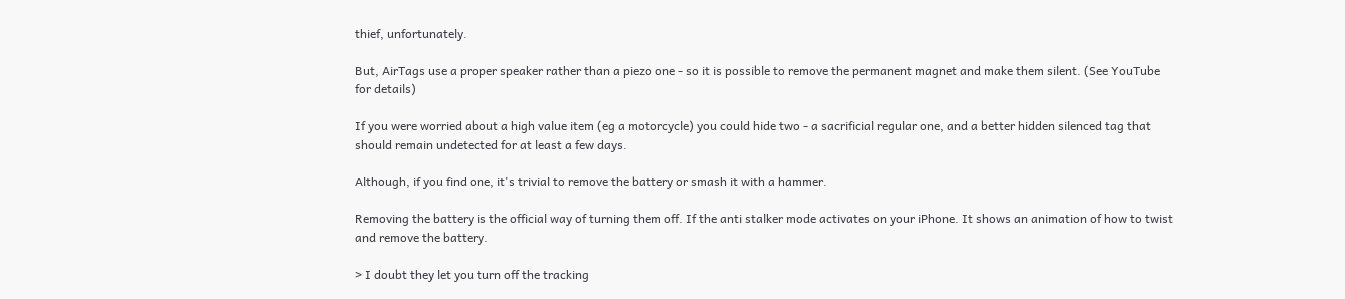thief, unfortunately.

But, AirTags use a proper speaker rather than a piezo one - so it is possible to remove the permanent magnet and make them silent. (See YouTube for details)

If you were worried about a high value item (eg a motorcycle) you could hide two - a sacrificial regular one, and a better hidden silenced tag that should remain undetected for at least a few days.

Although, if you find one, it's trivial to remove the battery or smash it with a hammer.

Removing the battery is the official way of turning them off. If the anti stalker mode activates on your iPhone. It shows an animation of how to twist and remove the battery.

> I doubt they let you turn off the tracking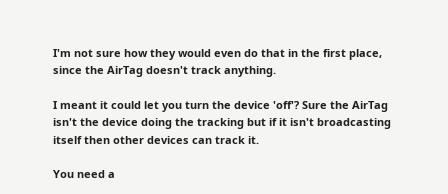I'm not sure how they would even do that in the first place, since the AirTag doesn't track anything.

I meant it could let you turn the device 'off'? Sure the AirTag isn't the device doing the tracking but if it isn't broadcasting itself then other devices can track it.

You need a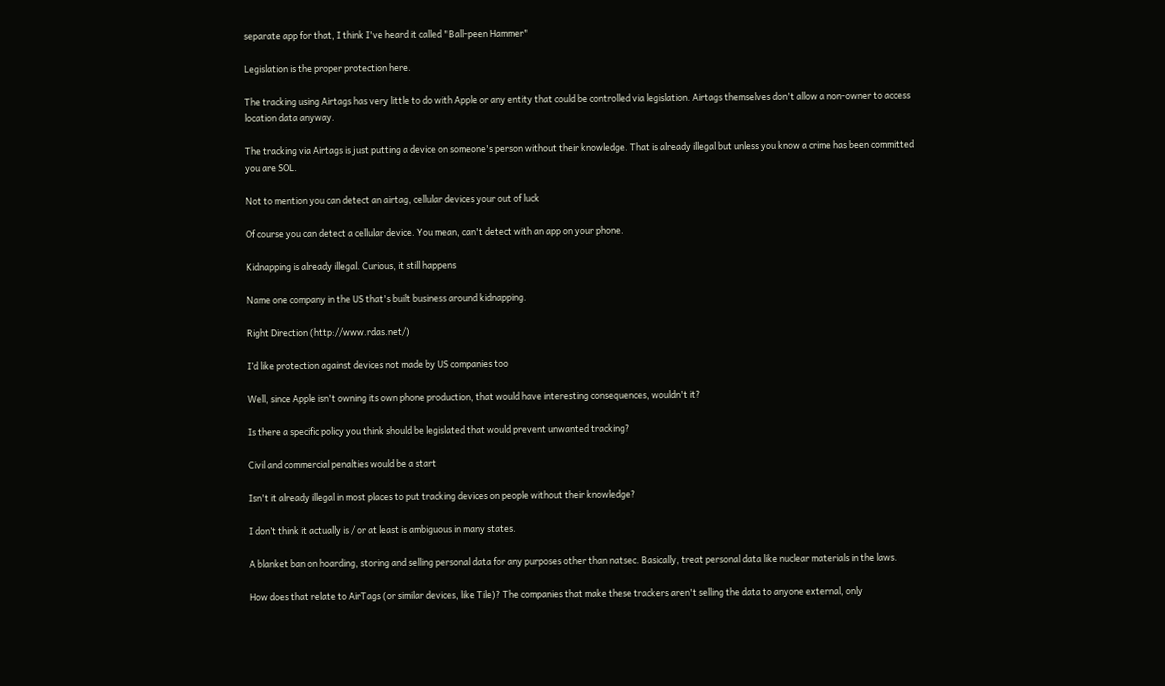separate app for that, I think I've heard it called "Ball-peen Hammer"

Legislation is the proper protection here.

The tracking using Airtags has very little to do with Apple or any entity that could be controlled via legislation. Airtags themselves don't allow a non-owner to access location data anyway.

The tracking via Airtags is just putting a device on someone's person without their knowledge. That is already illegal but unless you know a crime has been committed you are SOL.

Not to mention you can detect an airtag, cellular devices your out of luck

Of course you can detect a cellular device. You mean, can't detect with an app on your phone.

Kidnapping is already illegal. Curious, it still happens

Name one company in the US that's built business around kidnapping.

Right Direction (http://www.rdas.net/)

I’d like protection against devices not made by US companies too

Well, since Apple isn't owning its own phone production, that would have interesting consequences, wouldn't it?

Is there a specific policy you think should be legislated that would prevent unwanted tracking?

Civil and commercial penalties would be a start

Isn't it already illegal in most places to put tracking devices on people without their knowledge?

I don’t think it actually is / or at least is ambiguous in many states.

A blanket ban on hoarding, storing and selling personal data for any purposes other than natsec. Basically, treat personal data like nuclear materials in the laws.

How does that relate to AirTags (or similar devices, like Tile)? The companies that make these trackers aren't selling the data to anyone external, only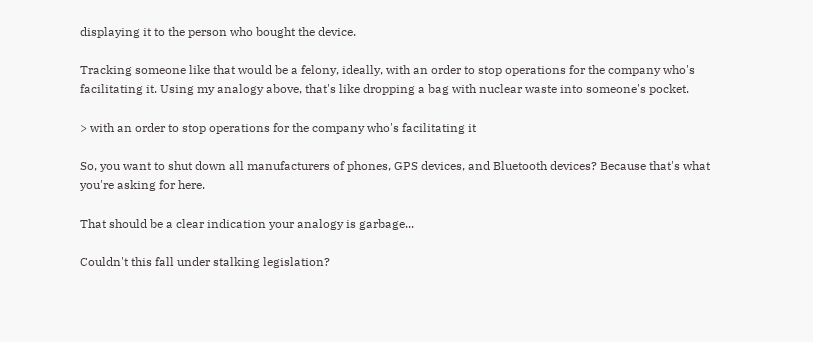displaying it to the person who bought the device.

Tracking someone like that would be a felony, ideally, with an order to stop operations for the company who's facilitating it. Using my analogy above, that's like dropping a bag with nuclear waste into someone's pocket.

> with an order to stop operations for the company who's facilitating it

So, you want to shut down all manufacturers of phones, GPS devices, and Bluetooth devices? Because that's what you're asking for here.

That should be a clear indication your analogy is garbage...

Couldn't this fall under stalking legislation?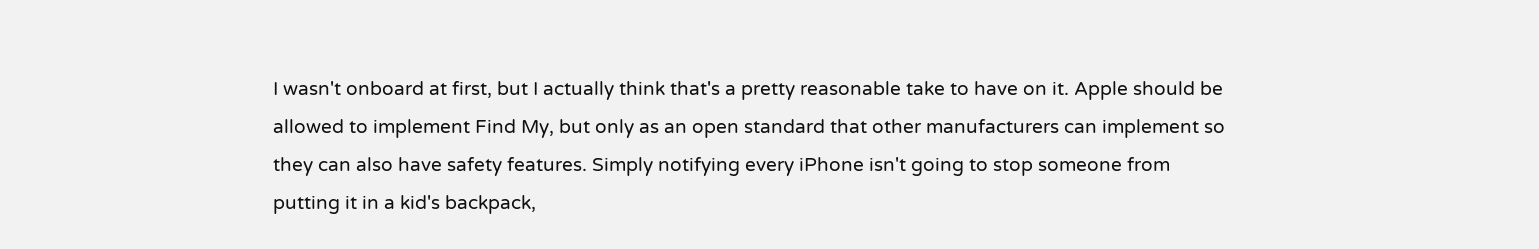I wasn't onboard at first, but I actually think that's a pretty reasonable take to have on it. Apple should be allowed to implement Find My, but only as an open standard that other manufacturers can implement so they can also have safety features. Simply notifying every iPhone isn't going to stop someone from putting it in a kid's backpack,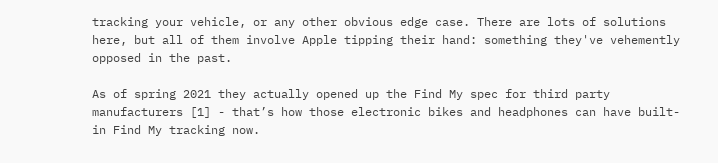tracking your vehicle, or any other obvious edge case. There are lots of solutions here, but all of them involve Apple tipping their hand: something they've vehemently opposed in the past.

As of spring 2021 they actually opened up the Find My spec for third party manufacturers [1] - that’s how those electronic bikes and headphones can have built-in Find My tracking now.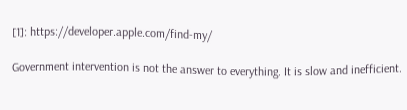[1]: https://developer.apple.com/find-my/

Government intervention is not the answer to everything. It is slow and inefficient.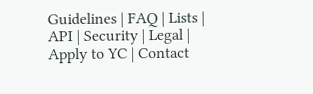Guidelines | FAQ | Lists | API | Security | Legal | Apply to YC | Contact